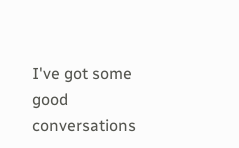I've got some good conversations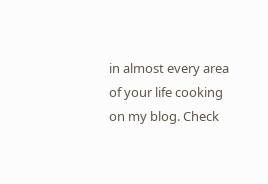in almost every area of your life cooking on my blog. Check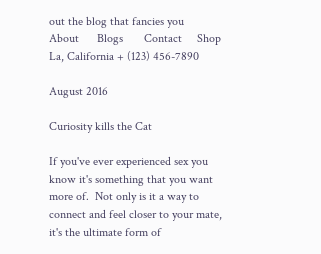out the blog that fancies you
About      Blogs       Contact     Shop
La, California + (123) 456-7890

August 2016

Curiosity kills the Cat

If you've ever experienced sex you know it's something that you want more of.  Not only is it a way to connect and feel closer to your mate, it's the ultimate form of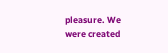pleasure. We were created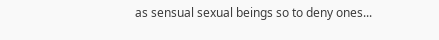as sensual sexual beings so to deny ones...